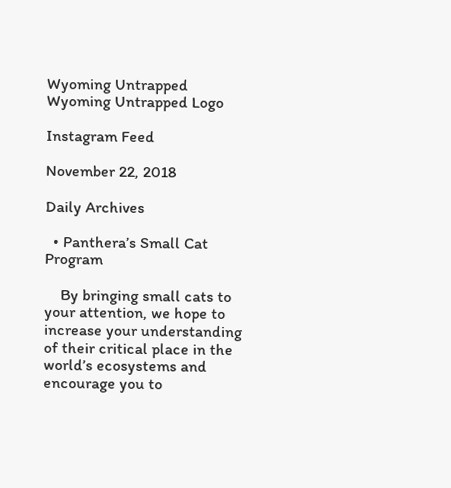Wyoming Untrapped
Wyoming Untrapped Logo

Instagram Feed

November 22, 2018

Daily Archives

  • Panthera’s Small Cat Program

    By bringing small cats to your attention, we hope to increase your understanding of their critical place in the world’s ecosystems and encourage you to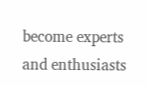become experts and enthusiasts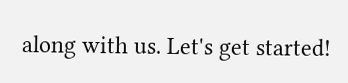along with us. Let's get started!